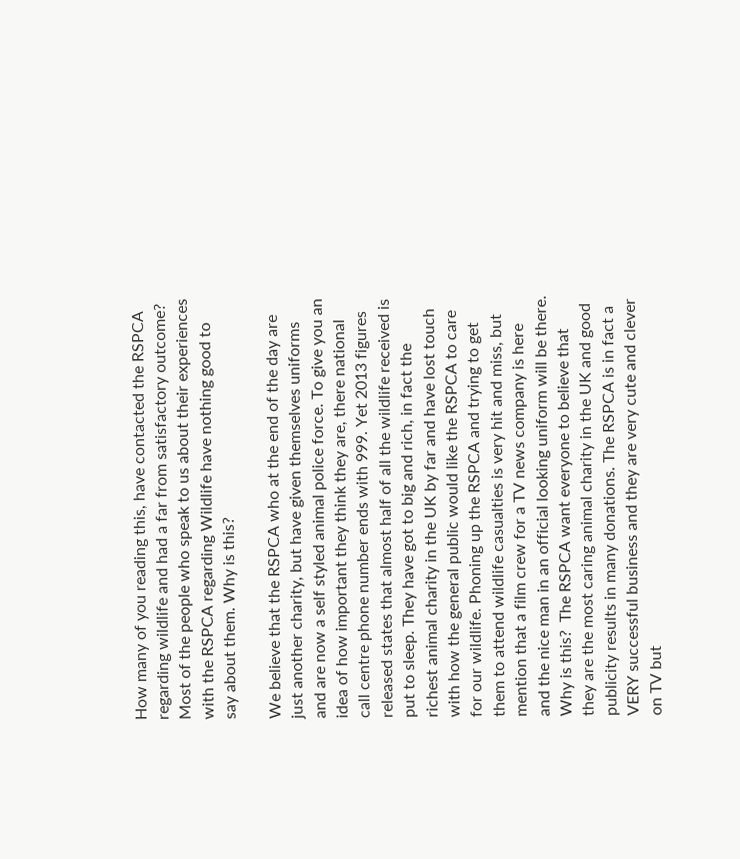How many of you reading this, have contacted the RSPCA regarding wildlife and had a far from satisfactory outcome? Most of the people who speak to us about their experiences with the RSPCA regarding Wildlife have nothing good to say about them. Why is this?

We believe that the RSPCA who at the end of the day are just another charity, but have given themselves uniforms and are now a self styled animal police force. To give you an idea of how important they think they are, there national call centre phone number ends with 999. Yet 2013 figures released states that almost half of all the wildlife received is put to sleep. They have got to big and rich, in fact the richest animal charity in the UK by far and have lost touch with how the general public would like the RSPCA to care for our wildlife. Phoning up the RSPCA and trying to get them to attend wildlife casualties is very hit and miss, but mention that a film crew for a TV news company is here and the nice man in an official looking uniform will be there. Why is this?  The RSPCA want everyone to believe that they are the most caring animal charity in the UK and good publicity results in many donations. The RSPCA is in fact a VERY successful business and they are very cute and clever on TV but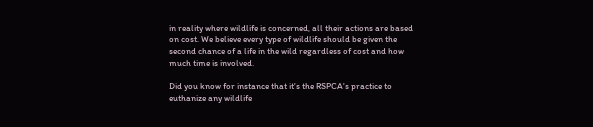in reality where wildlife is concerned, all their actions are based on cost. We believe every type of wildlife should be given the second chance of a life in the wild regardless of cost and how much time is involved.

Did you know for instance that it's the RSPCA's practice to euthanize any wildlife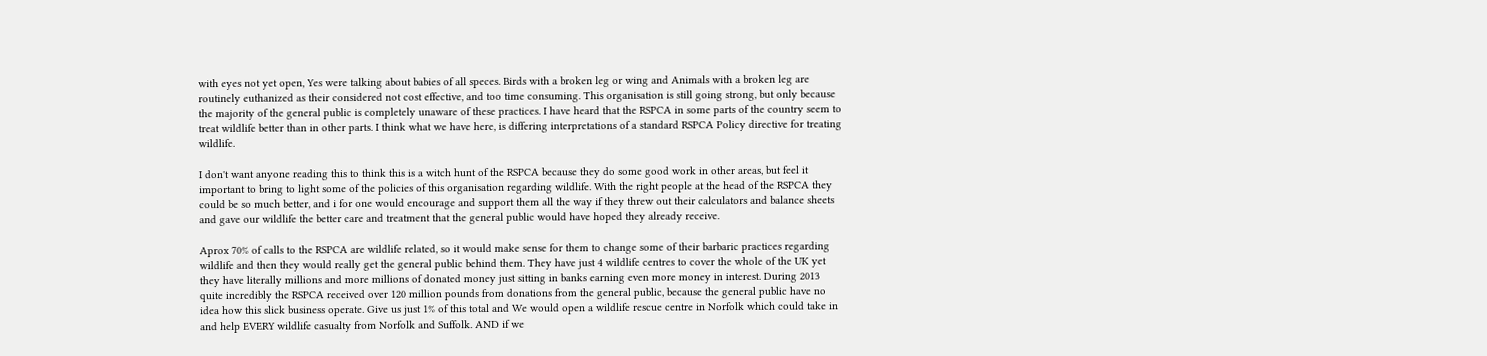with eyes not yet open, Yes were talking about babies of all speces. Birds with a broken leg or wing and Animals with a broken leg are routinely euthanized as their considered not cost effective, and too time consuming. This organisation is still going strong, but only because the majority of the general public is completely unaware of these practices. I have heard that the RSPCA in some parts of the country seem to treat wildlife better than in other parts. I think what we have here, is differing interpretations of a standard RSPCA Policy directive for treating wildlife.

I don't want anyone reading this to think this is a witch hunt of the RSPCA because they do some good work in other areas, but feel it important to bring to light some of the policies of this organisation regarding wildlife. With the right people at the head of the RSPCA they could be so much better, and i for one would encourage and support them all the way if they threw out their calculators and balance sheets and gave our wildlife the better care and treatment that the general public would have hoped they already receive.

Aprox 70% of calls to the RSPCA are wildlife related, so it would make sense for them to change some of their barbaric practices regarding wildlife and then they would really get the general public behind them. They have just 4 wildlife centres to cover the whole of the UK yet they have literally millions and more millions of donated money just sitting in banks earning even more money in interest. During 2013 quite incredibly the RSPCA received over 120 million pounds from donations from the general public, because the general public have no idea how this slick business operate. Give us just 1% of this total and We would open a wildlife rescue centre in Norfolk which could take in and help EVERY wildlife casualty from Norfolk and Suffolk. AND if we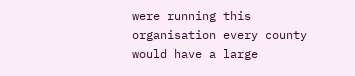were running this organisation every county would have a large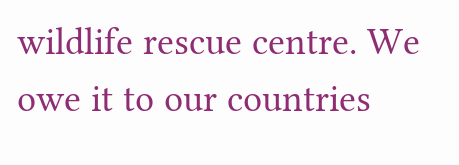wildlife rescue centre. We owe it to our countries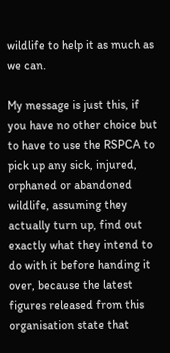wildlife to help it as much as we can.

My message is just this, if you have no other choice but to have to use the RSPCA to pick up any sick, injured, orphaned or abandoned wildlife, assuming they actually turn up, find out exactly what they intend to do with it before handing it over, because the latest figures released from this organisation state that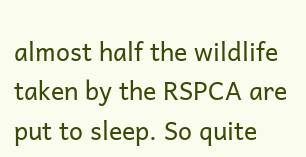almost half the wildlife taken by the RSPCA are put to sleep. So quite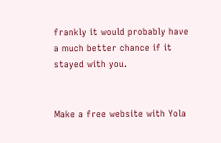frankly it would probably have a much better chance if it stayed with you.


Make a free website with Yola